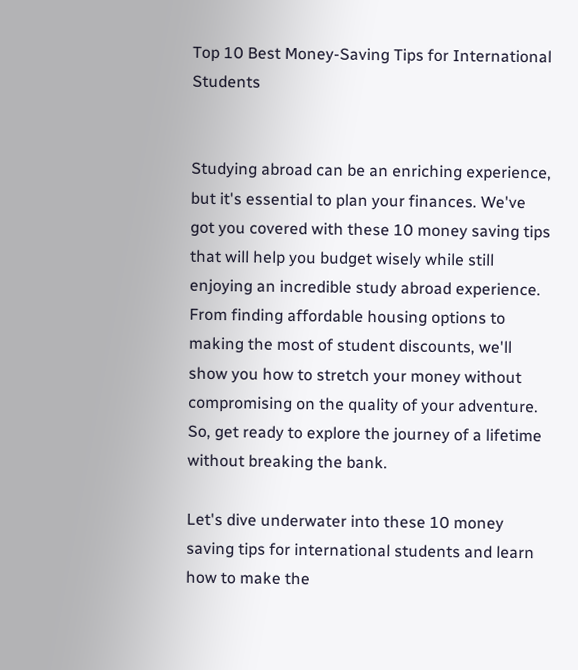Top 10 Best Money-Saving Tips for International Students


Studying abroad can be an enriching experience, but it's essential to plan your finances. We've got you covered with these 10 money saving tips that will help you budget wisely while still enjoying an incredible study abroad experience. From finding affordable housing options to making the most of student discounts, we'll show you how to stretch your money without compromising on the quality of your adventure. So, get ready to explore the journey of a lifetime without breaking the bank.

Let's dive underwater into these 10 money saving tips for international students and learn how to make the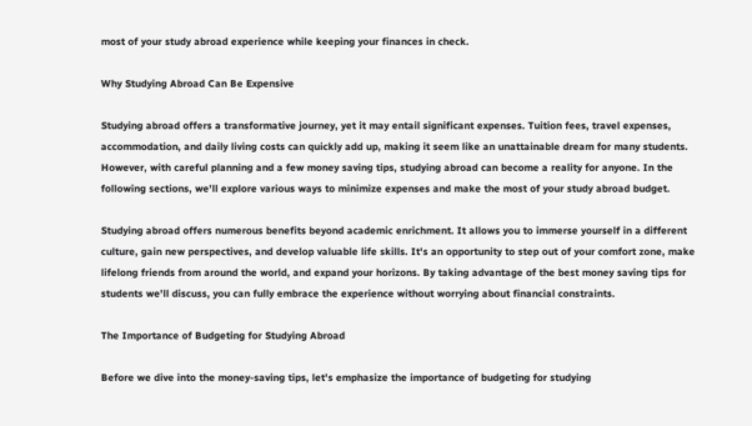most of your study abroad experience while keeping your finances in check.

Why Studying Abroad Can Be Expensive

Studying abroad offers a transformative journey, yet it may entail significant expenses. Tuition fees, travel expenses, accommodation, and daily living costs can quickly add up, making it seem like an unattainable dream for many students. However, with careful planning and a few money saving tips, studying abroad can become a reality for anyone. In the following sections, we'll explore various ways to minimize expenses and make the most of your study abroad budget.

Studying abroad offers numerous benefits beyond academic enrichment. It allows you to immerse yourself in a different culture, gain new perspectives, and develop valuable life skills. It's an opportunity to step out of your comfort zone, make lifelong friends from around the world, and expand your horizons. By taking advantage of the best money saving tips for students we'll discuss, you can fully embrace the experience without worrying about financial constraints.

The Importance of Budgeting for Studying Abroad

Before we dive into the money-saving tips, let's emphasize the importance of budgeting for studying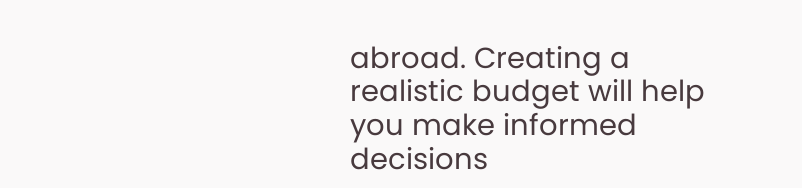abroad. Creating a realistic budget will help you make informed decisions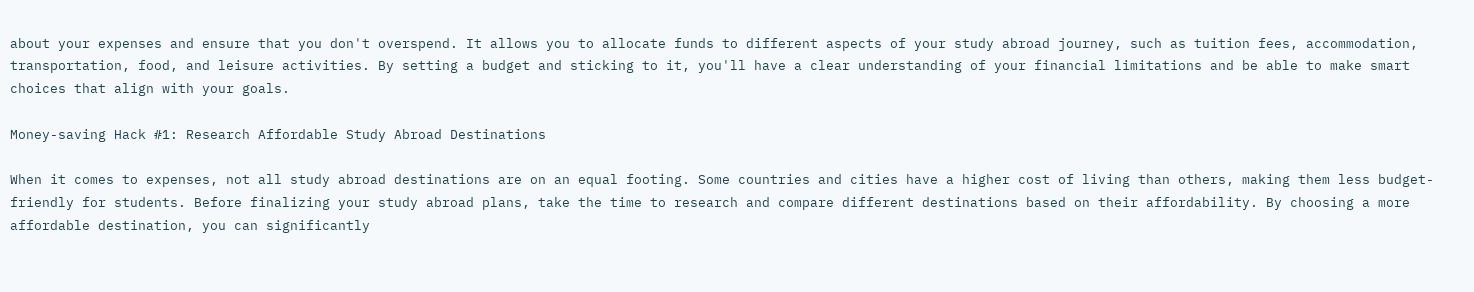about your expenses and ensure that you don't overspend. It allows you to allocate funds to different aspects of your study abroad journey, such as tuition fees, accommodation, transportation, food, and leisure activities. By setting a budget and sticking to it, you'll have a clear understanding of your financial limitations and be able to make smart choices that align with your goals.

Money-saving Hack #1: Research Affordable Study Abroad Destinations

When it comes to expenses, not all study abroad destinations are on an equal footing. Some countries and cities have a higher cost of living than others, making them less budget-friendly for students. Before finalizing your study abroad plans, take the time to research and compare different destinations based on their affordability. By choosing a more affordable destination, you can significantly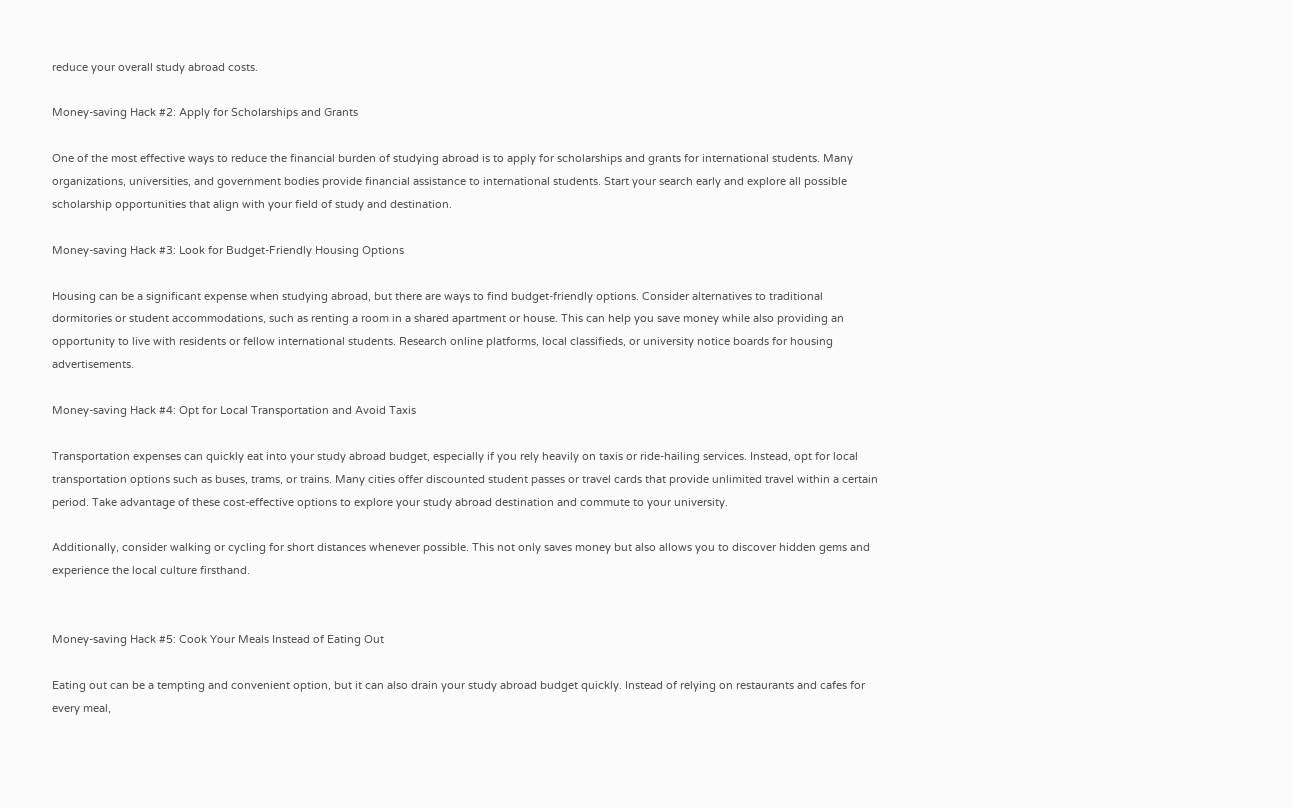reduce your overall study abroad costs.

Money-saving Hack #2: Apply for Scholarships and Grants

One of the most effective ways to reduce the financial burden of studying abroad is to apply for scholarships and grants for international students. Many organizations, universities, and government bodies provide financial assistance to international students. Start your search early and explore all possible scholarship opportunities that align with your field of study and destination.

Money-saving Hack #3: Look for Budget-Friendly Housing Options

Housing can be a significant expense when studying abroad, but there are ways to find budget-friendly options. Consider alternatives to traditional dormitories or student accommodations, such as renting a room in a shared apartment or house. This can help you save money while also providing an opportunity to live with residents or fellow international students. Research online platforms, local classifieds, or university notice boards for housing advertisements.

Money-saving Hack #4: Opt for Local Transportation and Avoid Taxis

Transportation expenses can quickly eat into your study abroad budget, especially if you rely heavily on taxis or ride-hailing services. Instead, opt for local transportation options such as buses, trams, or trains. Many cities offer discounted student passes or travel cards that provide unlimited travel within a certain period. Take advantage of these cost-effective options to explore your study abroad destination and commute to your university.

Additionally, consider walking or cycling for short distances whenever possible. This not only saves money but also allows you to discover hidden gems and experience the local culture firsthand.


Money-saving Hack #5: Cook Your Meals Instead of Eating Out

Eating out can be a tempting and convenient option, but it can also drain your study abroad budget quickly. Instead of relying on restaurants and cafes for every meal,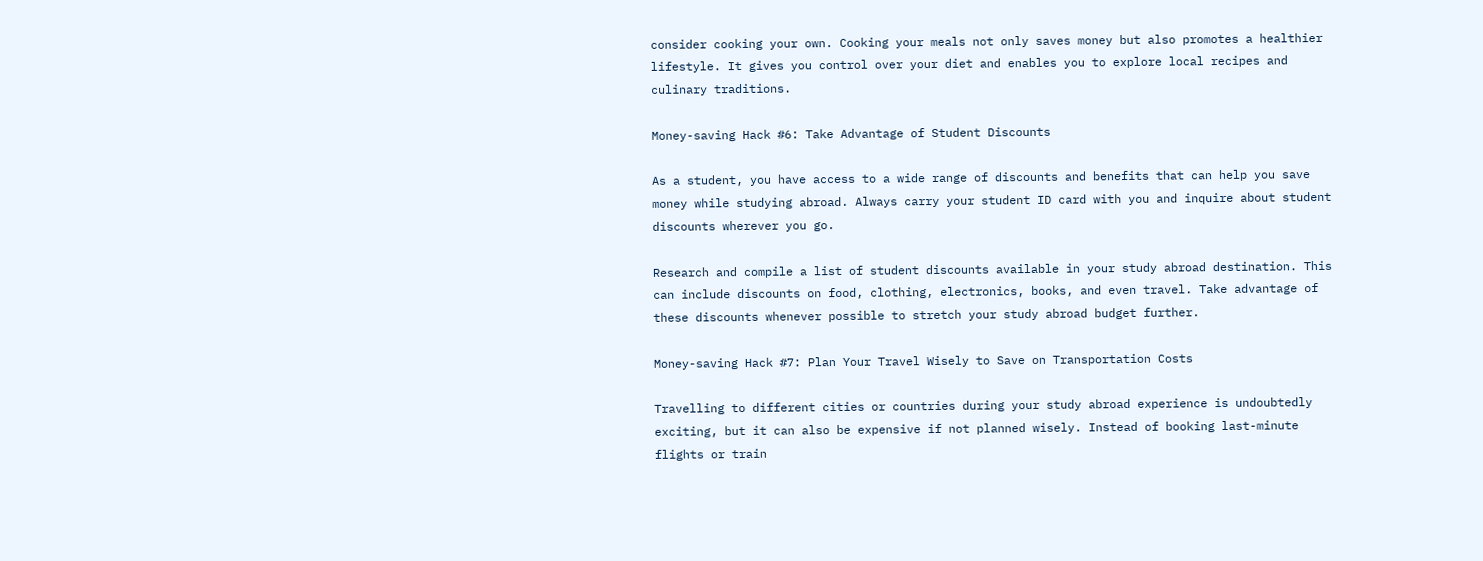consider cooking your own. Cooking your meals not only saves money but also promotes a healthier lifestyle. It gives you control over your diet and enables you to explore local recipes and culinary traditions.

Money-saving Hack #6: Take Advantage of Student Discounts

As a student, you have access to a wide range of discounts and benefits that can help you save money while studying abroad. Always carry your student ID card with you and inquire about student discounts wherever you go.

Research and compile a list of student discounts available in your study abroad destination. This can include discounts on food, clothing, electronics, books, and even travel. Take advantage of these discounts whenever possible to stretch your study abroad budget further.

Money-saving Hack #7: Plan Your Travel Wisely to Save on Transportation Costs

Travelling to different cities or countries during your study abroad experience is undoubtedly exciting, but it can also be expensive if not planned wisely. Instead of booking last-minute flights or train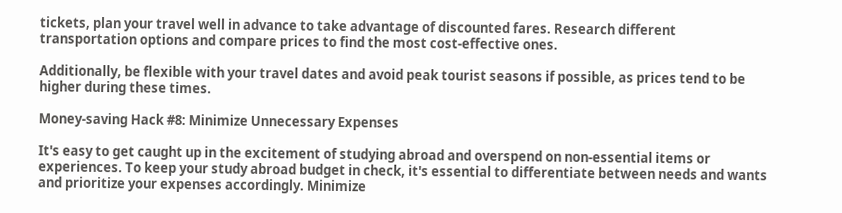tickets, plan your travel well in advance to take advantage of discounted fares. Research different transportation options and compare prices to find the most cost-effective ones.

Additionally, be flexible with your travel dates and avoid peak tourist seasons if possible, as prices tend to be higher during these times.

Money-saving Hack #8: Minimize Unnecessary Expenses

It's easy to get caught up in the excitement of studying abroad and overspend on non-essential items or experiences. To keep your study abroad budget in check, it's essential to differentiate between needs and wants and prioritize your expenses accordingly. Minimize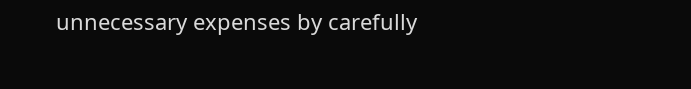unnecessary expenses by carefully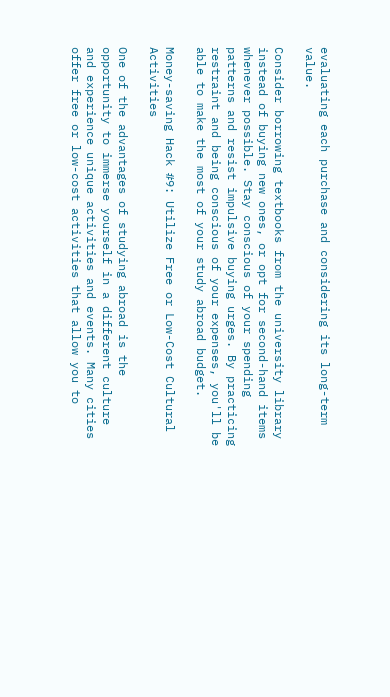evaluating each purchase and considering its long-term value.

Consider borrowing textbooks from the university library instead of buying new ones, or opt for second-hand items whenever possible. Stay conscious of your spending patterns and resist impulsive buying urges. By practicing restraint and being conscious of your expenses, you'll be able to make the most of your study abroad budget.

Money-saving Hack #9: Utilize Free or Low-Cost Cultural Activities

One of the advantages of studying abroad is the opportunity to immerse yourself in a different culture and experience unique activities and events. Many cities offer free or low-cost activities that allow you to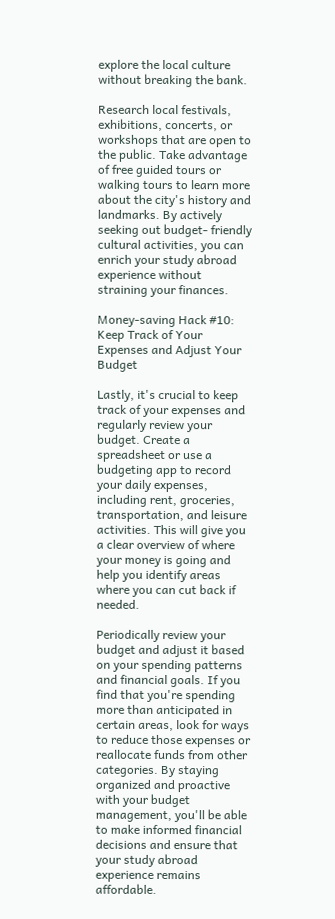explore the local culture without breaking the bank.

Research local festivals, exhibitions, concerts, or workshops that are open to the public. Take advantage of free guided tours or walking tours to learn more about the city's history and landmarks. By actively seeking out budget- friendly cultural activities, you can enrich your study abroad experience without straining your finances.

Money-saving Hack #10: Keep Track of Your Expenses and Adjust Your Budget

Lastly, it's crucial to keep track of your expenses and regularly review your budget. Create a spreadsheet or use a budgeting app to record your daily expenses, including rent, groceries, transportation, and leisure activities. This will give you a clear overview of where your money is going and help you identify areas where you can cut back if needed.

Periodically review your budget and adjust it based on your spending patterns and financial goals. If you find that you're spending more than anticipated in certain areas, look for ways to reduce those expenses or reallocate funds from other categories. By staying organized and proactive with your budget management, you'll be able to make informed financial decisions and ensure that your study abroad experience remains affordable.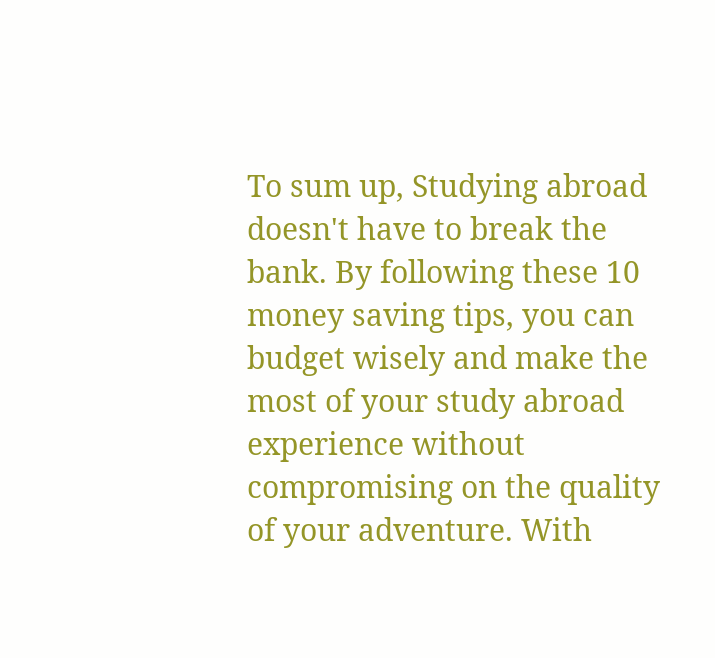To sum up, Studying abroad doesn't have to break the bank. By following these 10 money saving tips, you can budget wisely and make the most of your study abroad experience without compromising on the quality of your adventure. With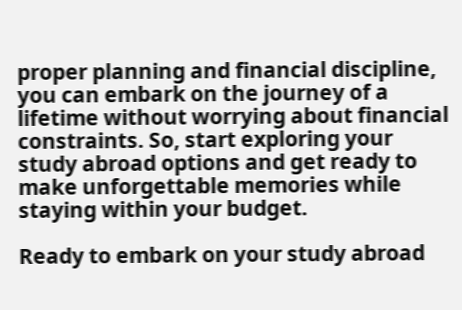proper planning and financial discipline, you can embark on the journey of a lifetime without worrying about financial constraints. So, start exploring your study abroad options and get ready to make unforgettable memories while staying within your budget.

Ready to embark on your study abroad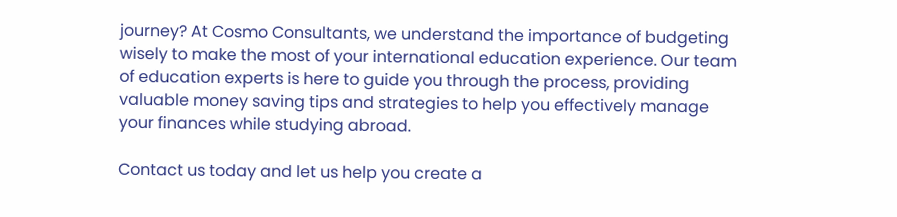journey? At Cosmo Consultants, we understand the importance of budgeting wisely to make the most of your international education experience. Our team of education experts is here to guide you through the process, providing valuable money saving tips and strategies to help you effectively manage your finances while studying abroad.

Contact us today and let us help you create a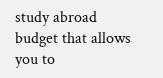study abroad budget that allows you to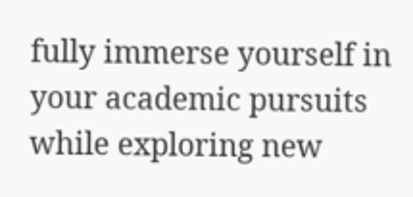fully immerse yourself in your academic pursuits while exploring new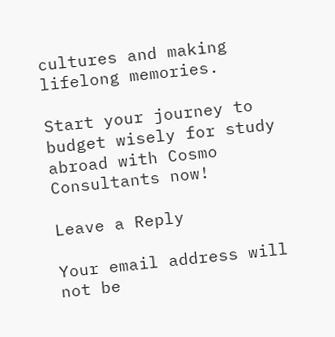cultures and making lifelong memories.

Start your journey to budget wisely for study abroad with Cosmo Consultants now!

Leave a Reply

Your email address will not be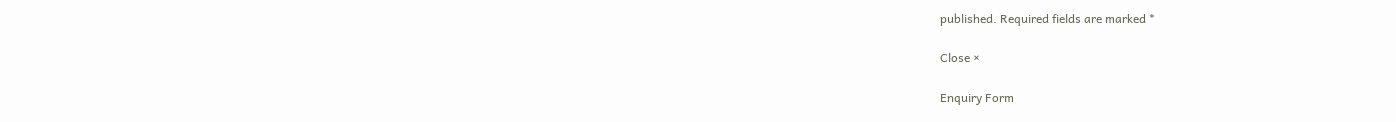published. Required fields are marked *

Close ×

Enquiry Form